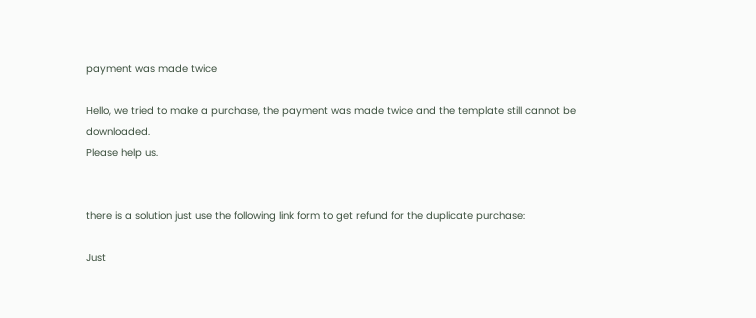payment was made twice

Hello, we tried to make a purchase, the payment was made twice and the template still cannot be downloaded.
Please help us.


there is a solution just use the following link form to get refund for the duplicate purchase:

Just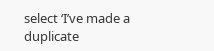select ‘I’ve made a duplicate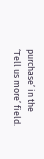purchase’ in the ‘Tell us more’ field.